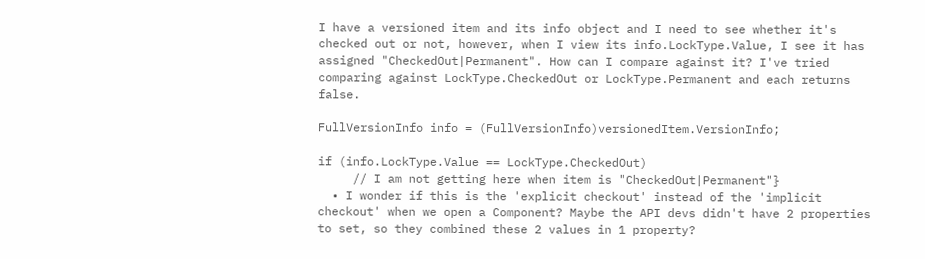I have a versioned item and its info object and I need to see whether it's checked out or not, however, when I view its info.LockType.Value, I see it has assigned "CheckedOut|Permanent". How can I compare against it? I've tried comparing against LockType.CheckedOut or LockType.Permanent and each returns false.

FullVersionInfo info = (FullVersionInfo)versionedItem.VersionInfo;

if (info.LockType.Value == LockType.CheckedOut)
     // I am not getting here when item is "CheckedOut|Permanent"}
  • I wonder if this is the 'explicit checkout' instead of the 'implicit checkout' when we open a Component? Maybe the API devs didn't have 2 properties to set, so they combined these 2 values in 1 property?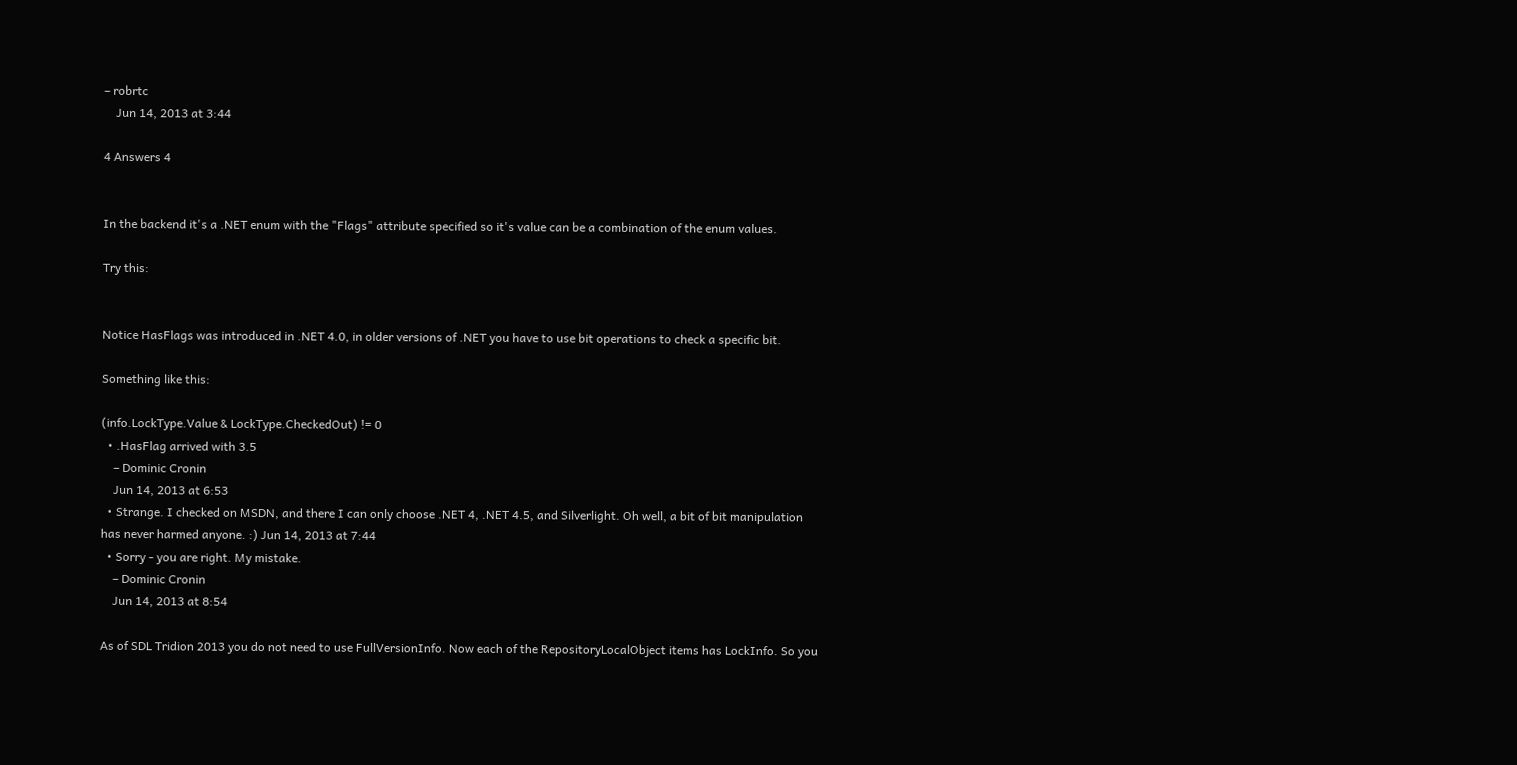– robrtc
    Jun 14, 2013 at 3:44

4 Answers 4


In the backend it's a .NET enum with the "Flags" attribute specified so it's value can be a combination of the enum values.

Try this:


Notice HasFlags was introduced in .NET 4.0, in older versions of .NET you have to use bit operations to check a specific bit.

Something like this:

(info.LockType.Value & LockType.CheckedOut) != 0
  • .HasFlag arrived with 3.5
    – Dominic Cronin
    Jun 14, 2013 at 6:53
  • Strange. I checked on MSDN, and there I can only choose .NET 4, .NET 4.5, and Silverlight. Oh well, a bit of bit manipulation has never harmed anyone. :) Jun 14, 2013 at 7:44
  • Sorry - you are right. My mistake.
    – Dominic Cronin
    Jun 14, 2013 at 8:54

As of SDL Tridion 2013 you do not need to use FullVersionInfo. Now each of the RepositoryLocalObject items has LockInfo. So you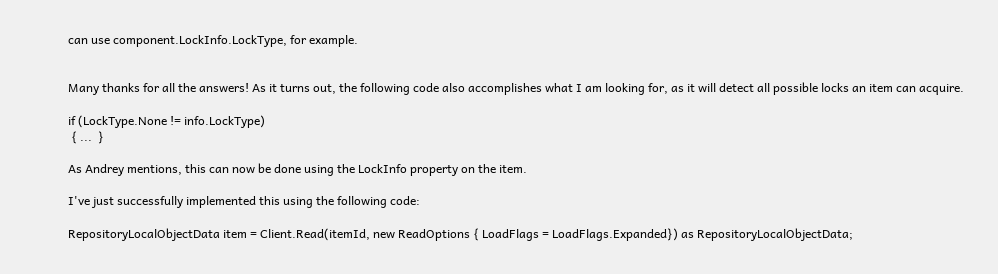can use component.LockInfo.LockType, for example.


Many thanks for all the answers! As it turns out, the following code also accomplishes what I am looking for, as it will detect all possible locks an item can acquire.

if (LockType.None != info.LockType)
 { ...  }

As Andrey mentions, this can now be done using the LockInfo property on the item.

I've just successfully implemented this using the following code:

RepositoryLocalObjectData item = Client.Read(itemId, new ReadOptions { LoadFlags = LoadFlags.Expanded}) as RepositoryLocalObjectData;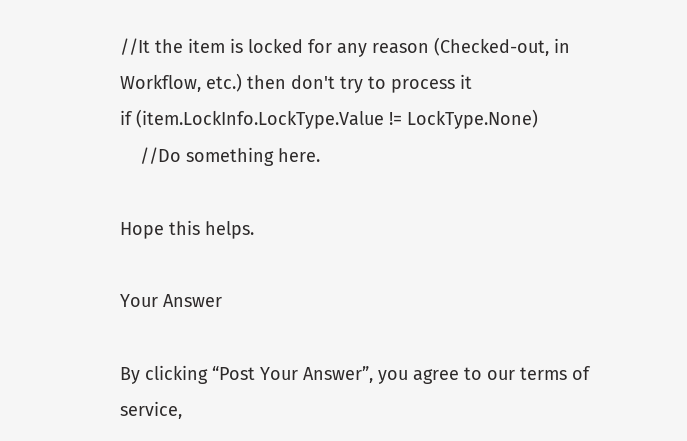//It the item is locked for any reason (Checked-out, in Workflow, etc.) then don't try to process it
if (item.LockInfo.LockType.Value != LockType.None)
    //Do something here.

Hope this helps.

Your Answer

By clicking “Post Your Answer”, you agree to our terms of service,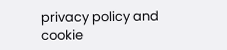privacy policy and cookie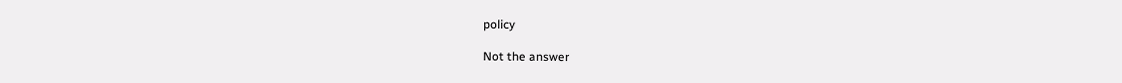policy

Not the answer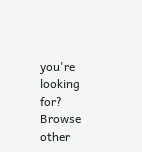you're looking for? Browse other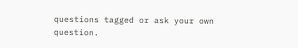questions tagged or ask your own question.